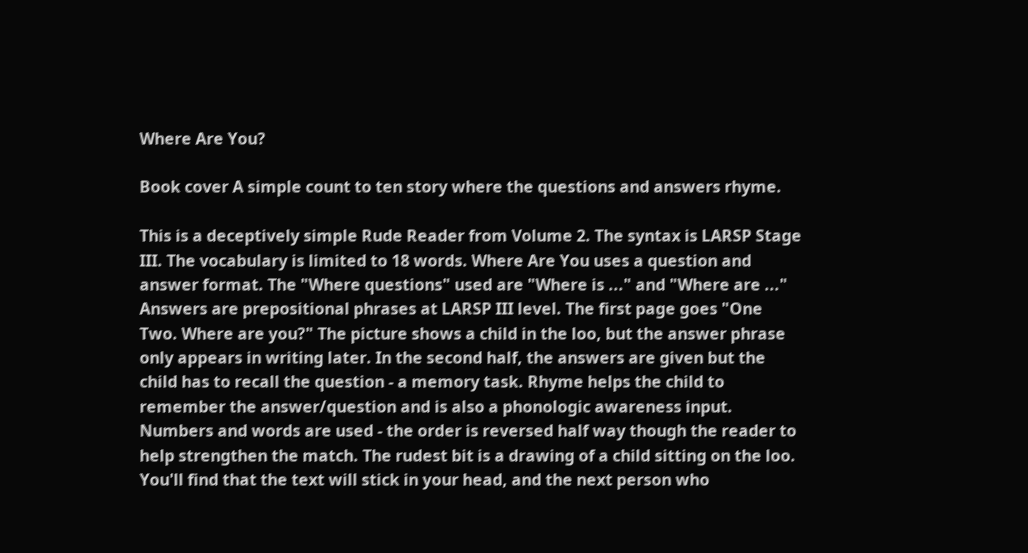Where Are You?

Book cover A simple count to ten story where the questions and answers rhyme.

This is a deceptively simple Rude Reader from Volume 2. The syntax is LARSP Stage III. The vocabulary is limited to 18 words. Where Are You uses a question and answer format. The "Where questions" used are "Where is ..." and "Where are ..." Answers are prepositional phrases at LARSP III level. The first page goes "One Two. Where are you?" The picture shows a child in the loo, but the answer phrase only appears in writing later. In the second half, the answers are given but the child has to recall the question - a memory task. Rhyme helps the child to remember the answer/question and is also a phonologic awareness input. Numbers and words are used - the order is reversed half way though the reader to help strengthen the match. The rudest bit is a drawing of a child sitting on the loo. You'll find that the text will stick in your head, and the next person who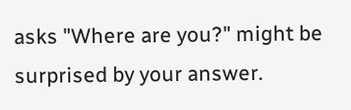asks "Where are you?" might be surprised by your answer.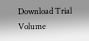Download Trial Volume